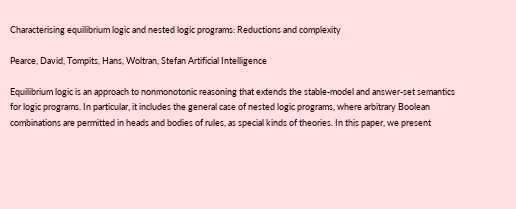Characterising equilibrium logic and nested logic programs: Reductions and complexity

Pearce, David, Tompits, Hans, Woltran, Stefan Artificial Intelligence

Equilibrium logic is an approach to nonmonotonic reasoning that extends the stable-model and answer-set semantics for logic programs. In particular, it includes the general case of nested logic programs, where arbitrary Boolean combinations are permitted in heads and bodies of rules, as special kinds of theories. In this paper, we present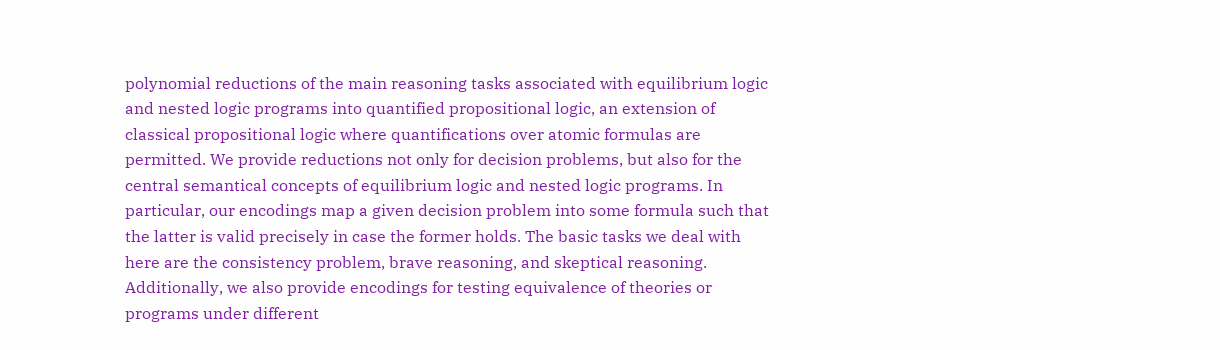polynomial reductions of the main reasoning tasks associated with equilibrium logic and nested logic programs into quantified propositional logic, an extension of classical propositional logic where quantifications over atomic formulas are permitted. We provide reductions not only for decision problems, but also for the central semantical concepts of equilibrium logic and nested logic programs. In particular, our encodings map a given decision problem into some formula such that the latter is valid precisely in case the former holds. The basic tasks we deal with here are the consistency problem, brave reasoning, and skeptical reasoning. Additionally, we also provide encodings for testing equivalence of theories or programs under different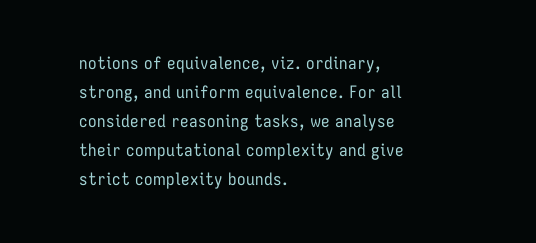notions of equivalence, viz. ordinary, strong, and uniform equivalence. For all considered reasoning tasks, we analyse their computational complexity and give strict complexity bounds.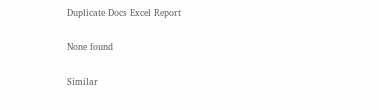Duplicate Docs Excel Report

None found

Similar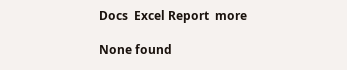Docs  Excel Report  more

None found